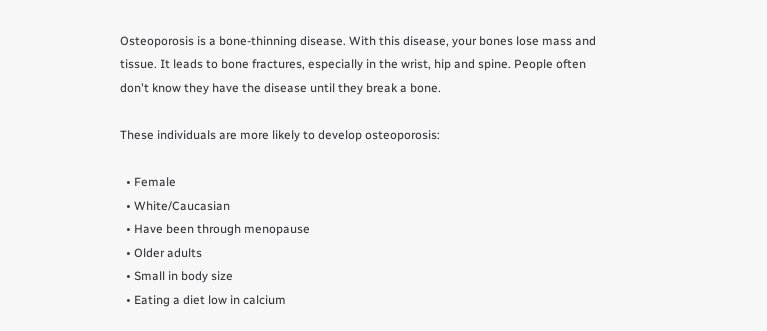Osteoporosis is a bone-thinning disease. With this disease, your bones lose mass and tissue. It leads to bone fractures, especially in the wrist, hip and spine. People often don't know they have the disease until they break a bone.

These individuals are more likely to develop osteoporosis:

  • Female
  • White/Caucasian
  • Have been through menopause
  • Older adults
  • Small in body size
  • Eating a diet low in calcium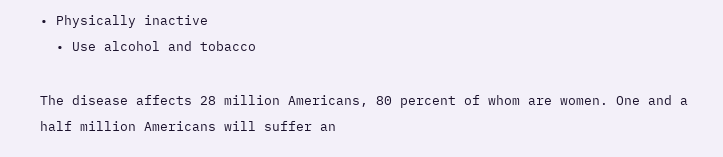• Physically inactive
  • Use alcohol and tobacco

The disease affects 28 million Americans, 80 percent of whom are women. One and a half million Americans will suffer an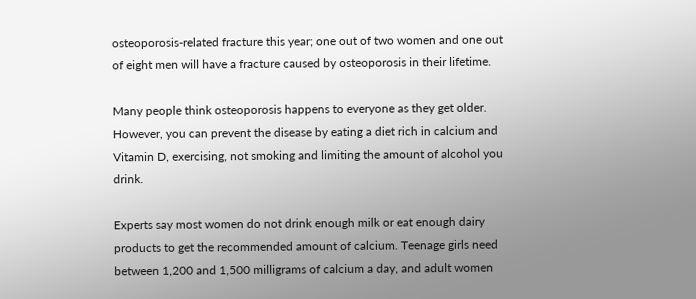osteoporosis-related fracture this year; one out of two women and one out of eight men will have a fracture caused by osteoporosis in their lifetime.

Many people think osteoporosis happens to everyone as they get older. However, you can prevent the disease by eating a diet rich in calcium and Vitamin D, exercising, not smoking and limiting the amount of alcohol you drink.

Experts say most women do not drink enough milk or eat enough dairy products to get the recommended amount of calcium. Teenage girls need between 1,200 and 1,500 milligrams of calcium a day, and adult women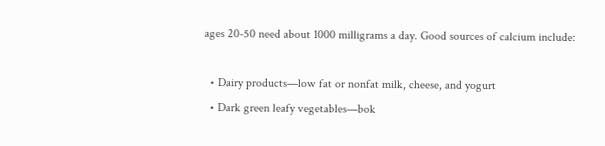ages 20-50 need about 1000 milligrams a day. Good sources of calcium include:

  • Dairy products—low fat or nonfat milk, cheese, and yogurt
  • Dark green leafy vegetables—bok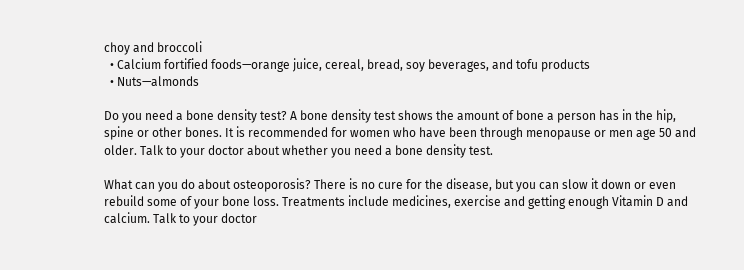choy and broccoli
  • Calcium fortified foods—orange juice, cereal, bread, soy beverages, and tofu products
  • Nuts—almonds

Do you need a bone density test? A bone density test shows the amount of bone a person has in the hip, spine or other bones. It is recommended for women who have been through menopause or men age 50 and older. Talk to your doctor about whether you need a bone density test.

What can you do about osteoporosis? There is no cure for the disease, but you can slow it down or even rebuild some of your bone loss. Treatments include medicines, exercise and getting enough Vitamin D and calcium. Talk to your doctor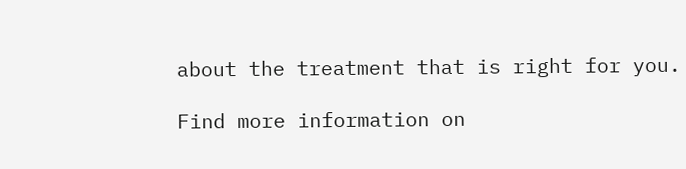about the treatment that is right for you.

Find more information on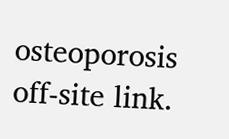osteoporosis off-site link.